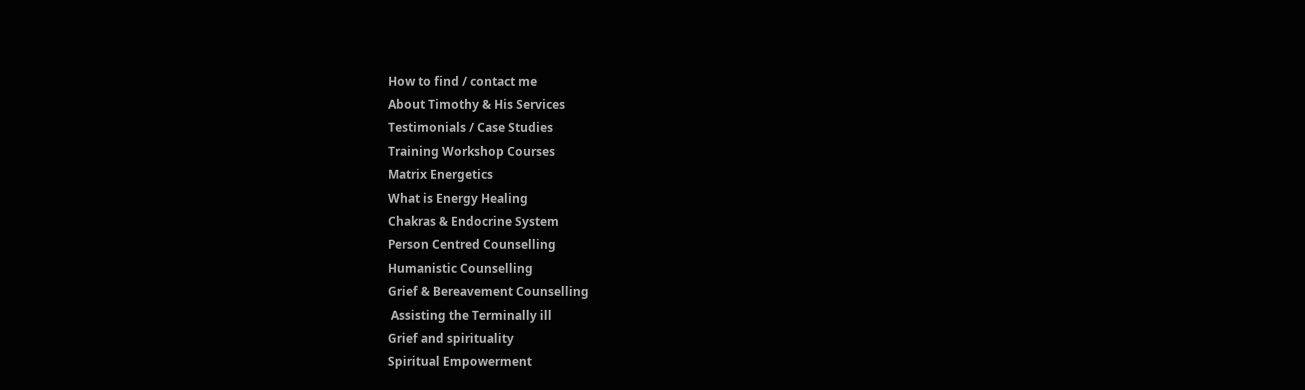How to find / contact me
About Timothy & His Services
Testimonials / Case Studies
Training Workshop Courses
Matrix Energetics
What is Energy Healing
Chakras & Endocrine System
Person Centred Counselling
Humanistic Counselling
Grief & Bereavement Counselling
 Assisting the Terminally ill
Grief and spirituality
Spiritual Empowerment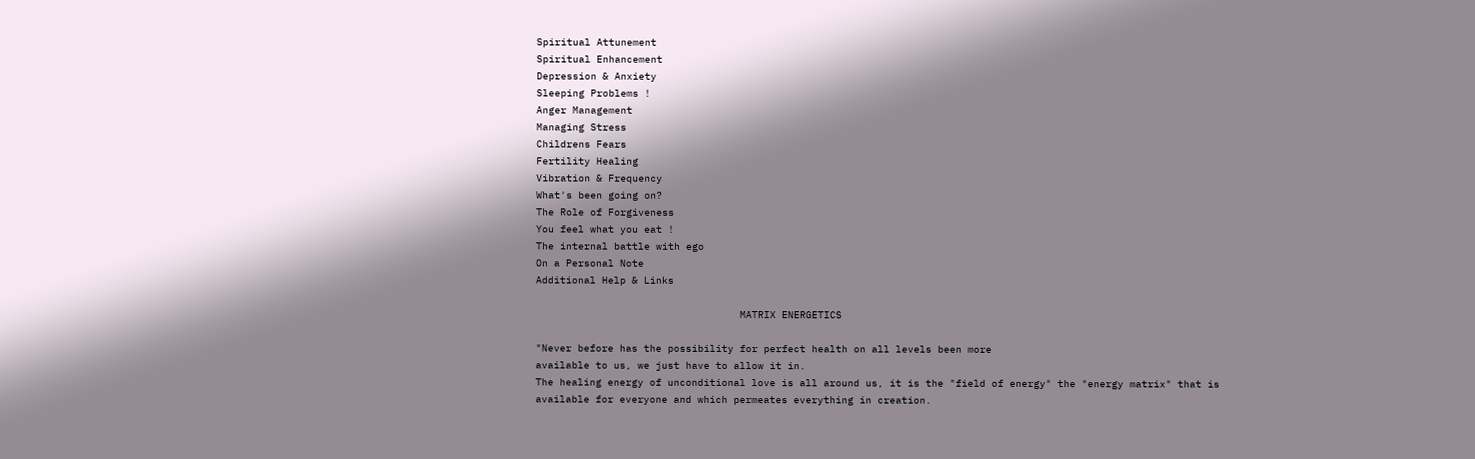Spiritual Attunement
Spiritual Enhancement
Depression & Anxiety
Sleeping Problems !
Anger Management
Managing Stress
Childrens Fears
Fertility Healing
Vibration & Frequency
What's been going on?
The Role of Forgiveness
You feel what you eat !
The internal battle with ego
On a Personal Note
Additional Help & Links

                                  MATRIX ENERGETICS

"Never before has the possibility for perfect health on all levels been more
available to us, we just have to allow it in.
The healing energy of unconditional love is all around us, it is the "field of energy" the "energy matrix" that is available for everyone and which permeates everything in creation.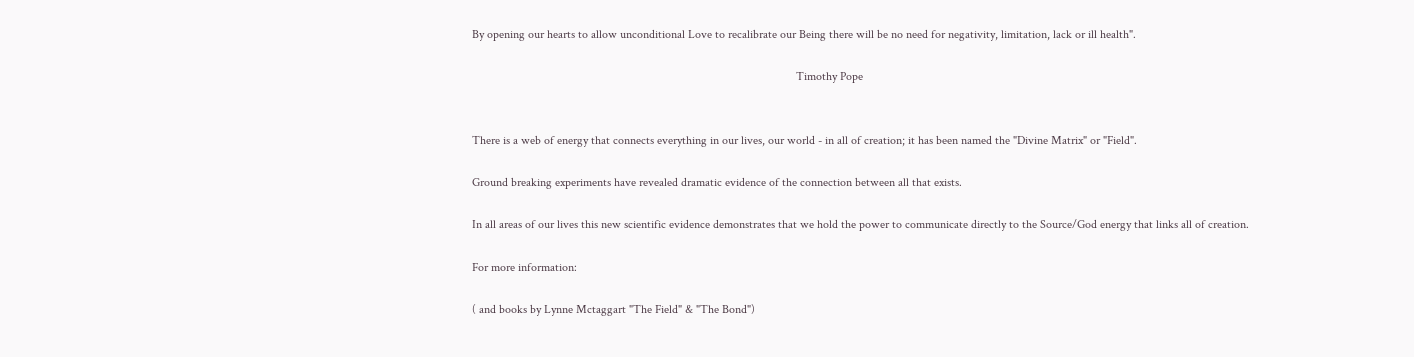By opening our hearts to allow unconditional Love to recalibrate our Being there will be no need for negativity, limitation, lack or ill health".

                                                                                                            Timothy Pope


There is a web of energy that connects everything in our lives, our world - in all of creation; it has been named the "Divine Matrix" or "Field".

Ground breaking experiments have revealed dramatic evidence of the connection between all that exists.

In all areas of our lives this new scientific evidence demonstrates that we hold the power to communicate directly to the Source/God energy that links all of creation.

For more information:

( and books by Lynne Mctaggart "The Field" & "The Bond")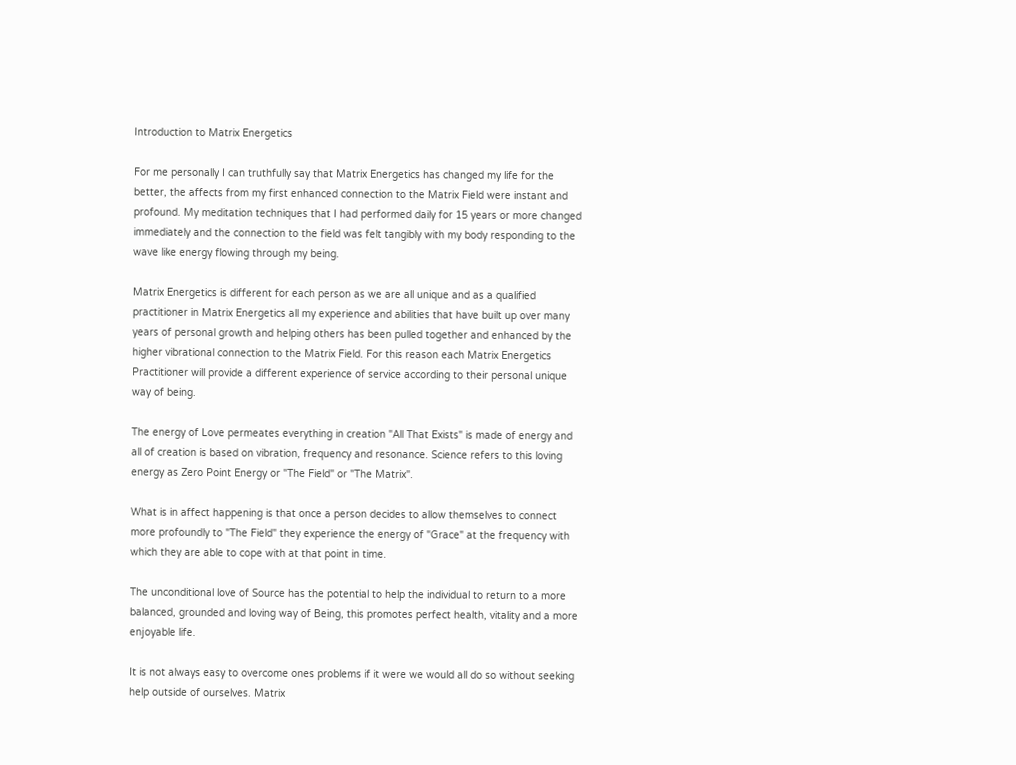Introduction to Matrix Energetics

For me personally I can truthfully say that Matrix Energetics has changed my life for the better, the affects from my first enhanced connection to the Matrix Field were instant and profound. My meditation techniques that I had performed daily for 15 years or more changed immediately and the connection to the field was felt tangibly with my body responding to the wave like energy flowing through my being.

Matrix Energetics is different for each person as we are all unique and as a qualified practitioner in Matrix Energetics all my experience and abilities that have built up over many years of personal growth and helping others has been pulled together and enhanced by the higher vibrational connection to the Matrix Field. For this reason each Matrix Energetics Practitioner will provide a different experience of service according to their personal unique way of being.

The energy of Love permeates everything in creation "All That Exists" is made of energy and all of creation is based on vibration, frequency and resonance. Science refers to this loving energy as Zero Point Energy or "The Field" or "The Matrix".

What is in affect happening is that once a person decides to allow themselves to connect more profoundly to "The Field" they experience the energy of "Grace" at the frequency with which they are able to cope with at that point in time.

The unconditional love of Source has the potential to help the individual to return to a more balanced, grounded and loving way of Being, this promotes perfect health, vitality and a more enjoyable life.

It is not always easy to overcome ones problems if it were we would all do so without seeking help outside of ourselves. Matrix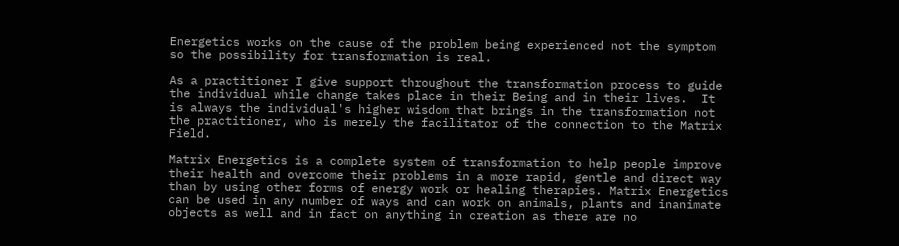Energetics works on the cause of the problem being experienced not the symptom so the possibility for transformation is real.

As a practitioner I give support throughout the transformation process to guide the individual while change takes place in their Being and in their lives.  It is always the individual's higher wisdom that brings in the transformation not the practitioner, who is merely the facilitator of the connection to the Matrix Field.

Matrix Energetics is a complete system of transformation to help people improve their health and overcome their problems in a more rapid, gentle and direct way than by using other forms of energy work or healing therapies. Matrix Energetics can be used in any number of ways and can work on animals, plants and inanimate objects as well and in fact on anything in creation as there are no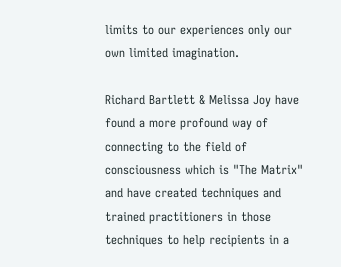limits to our experiences only our own limited imagination.

Richard Bartlett & Melissa Joy have found a more profound way of connecting to the field of consciousness which is "The Matrix" and have created techniques and trained practitioners in those techniques to help recipients in a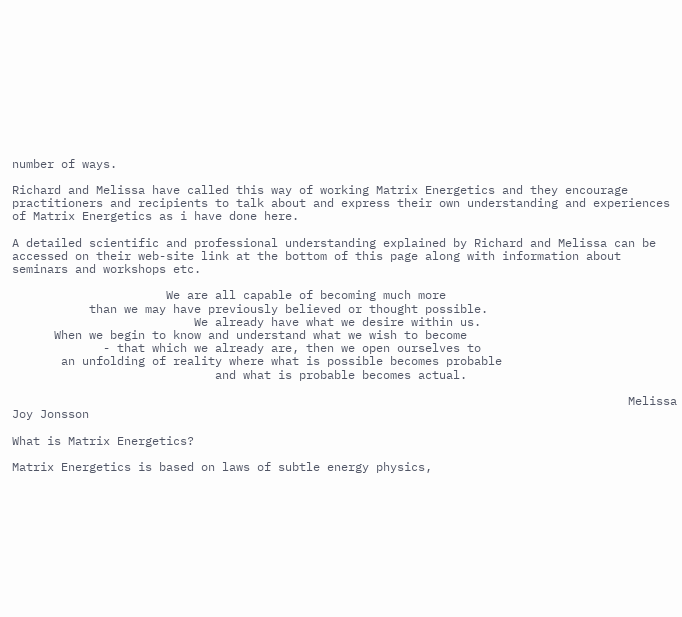number of ways.

Richard and Melissa have called this way of working Matrix Energetics and they encourage practitioners and recipients to talk about and express their own understanding and experiences of Matrix Energetics as i have done here.

A detailed scientific and professional understanding explained by Richard and Melissa can be accessed on their web-site link at the bottom of this page along with information about seminars and workshops etc.

                      We are all capable of becoming much more
           than we may have previously believed or thought possible.
                          We already have what we desire within us.
      When we begin to know and understand what we wish to become
             - that which we already are, then we open ourselves to
       an unfolding of reality where what is possible becomes probable
                             and what is probable becomes actual.

                                                                                        Melissa Joy Jonsson

What is Matrix Energetics?

Matrix Energetics is based on laws of subtle energy physics,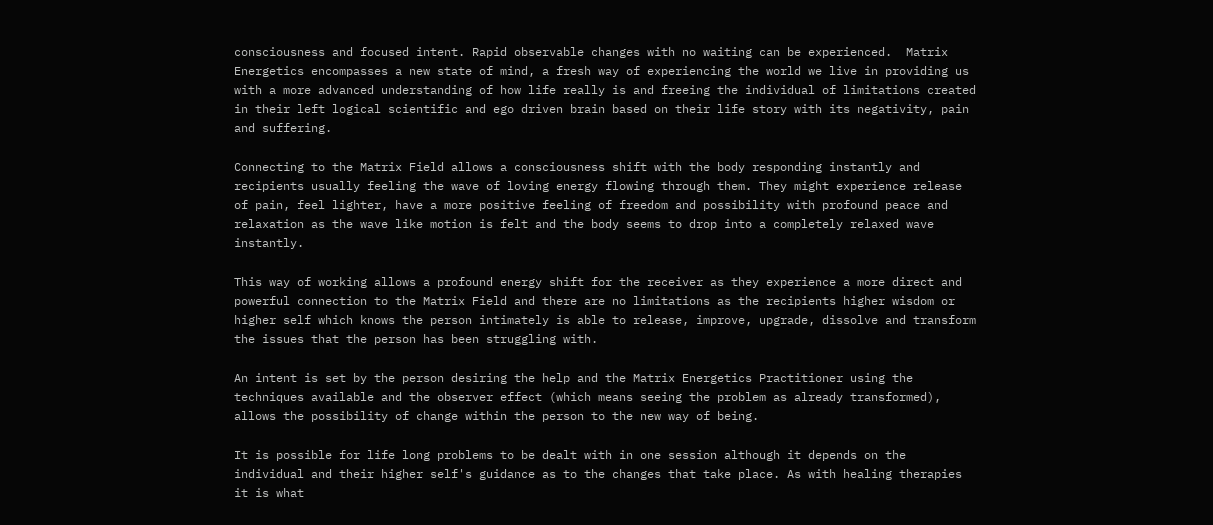consciousness and focused intent. Rapid observable changes with no waiting can be experienced.  Matrix Energetics encompasses a new state of mind, a fresh way of experiencing the world we live in providing us with a more advanced understanding of how life really is and freeing the individual of limitations created in their left logical scientific and ego driven brain based on their life story with its negativity, pain and suffering.

Connecting to the Matrix Field allows a consciousness shift with the body responding instantly and recipients usually feeling the wave of loving energy flowing through them. They might experience release of pain, feel lighter, have a more positive feeling of freedom and possibility with profound peace and relaxation as the wave like motion is felt and the body seems to drop into a completely relaxed wave instantly.

This way of working allows a profound energy shift for the receiver as they experience a more direct and powerful connection to the Matrix Field and there are no limitations as the recipients higher wisdom or higher self which knows the person intimately is able to release, improve, upgrade, dissolve and transform the issues that the person has been struggling with.

An intent is set by the person desiring the help and the Matrix Energetics Practitioner using the techniques available and the observer effect (which means seeing the problem as already transformed), allows the possibility of change within the person to the new way of being.

It is possible for life long problems to be dealt with in one session although it depends on the individual and their higher self's guidance as to the changes that take place. As with healing therapies it is what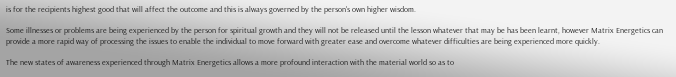is for the recipients highest good that will affect the outcome and this is always governed by the person's own higher wisdom.

Some illnesses or problems are being experienced by the person for spiritual growth and they will not be released until the lesson whatever that may be has been learnt, however Matrix Energetics can provide a more rapid way of processing the issues to enable the individual to move forward with greater ease and overcome whatever difficulties are being experienced more quickly.

The new states of awareness experienced through Matrix Energetics allows a more profound interaction with the material world so as to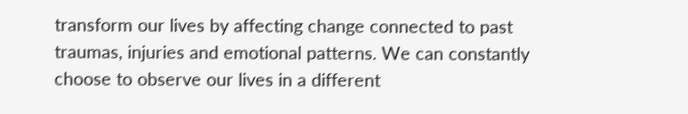transform our lives by affecting change connected to past traumas, injuries and emotional patterns. We can constantly choose to observe our lives in a different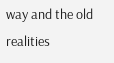way and the old realities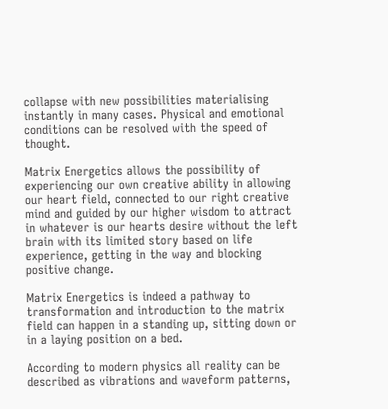collapse with new possibilities materialising instantly in many cases. Physical and emotional conditions can be resolved with the speed of thought.

Matrix Energetics allows the possibility of experiencing our own creative ability in allowing our heart field, connected to our right creative mind and guided by our higher wisdom to attract in whatever is our hearts desire without the left brain with its limited story based on life experience, getting in the way and blocking positive change.

Matrix Energetics is indeed a pathway to transformation and introduction to the matrix field can happen in a standing up, sitting down or in a laying position on a bed.

According to modern physics all reality can be described as vibrations and waveform patterns,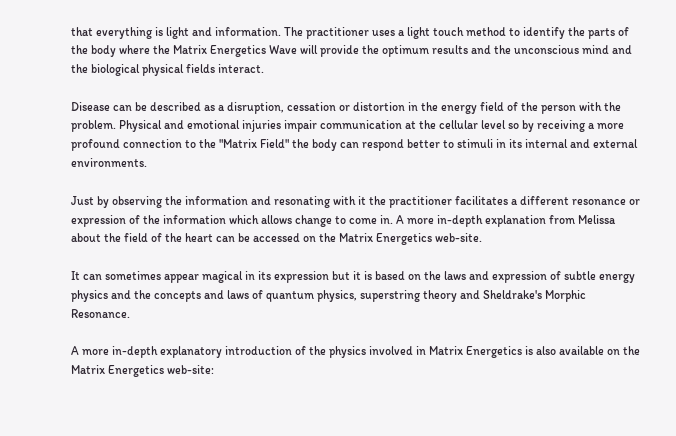that everything is light and information. The practitioner uses a light touch method to identify the parts of the body where the Matrix Energetics Wave will provide the optimum results and the unconscious mind and the biological physical fields interact.

Disease can be described as a disruption, cessation or distortion in the energy field of the person with the problem. Physical and emotional injuries impair communication at the cellular level so by receiving a more profound connection to the "Matrix Field" the body can respond better to stimuli in its internal and external environments.

Just by observing the information and resonating with it the practitioner facilitates a different resonance or expression of the information which allows change to come in. A more in-depth explanation from Melissa about the field of the heart can be accessed on the Matrix Energetics web-site.

It can sometimes appear magical in its expression but it is based on the laws and expression of subtle energy physics and the concepts and laws of quantum physics, superstring theory and Sheldrake's Morphic Resonance.

A more in-depth explanatory introduction of the physics involved in Matrix Energetics is also available on the Matrix Energetics web-site: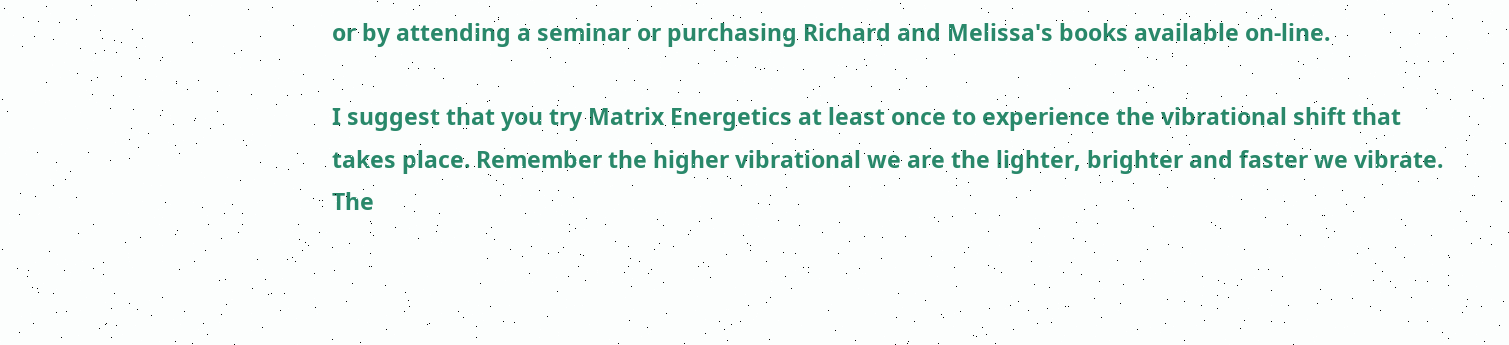or by attending a seminar or purchasing Richard and Melissa's books available on-line.

I suggest that you try Matrix Energetics at least once to experience the vibrational shift that takes place. Remember the higher vibrational we are the lighter, brighter and faster we vibrate. The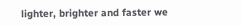lighter, brighter and faster we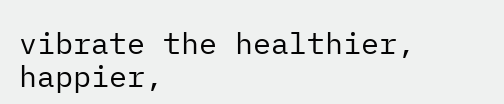vibrate the healthier, happier,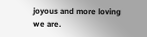joyous and more loving we are.